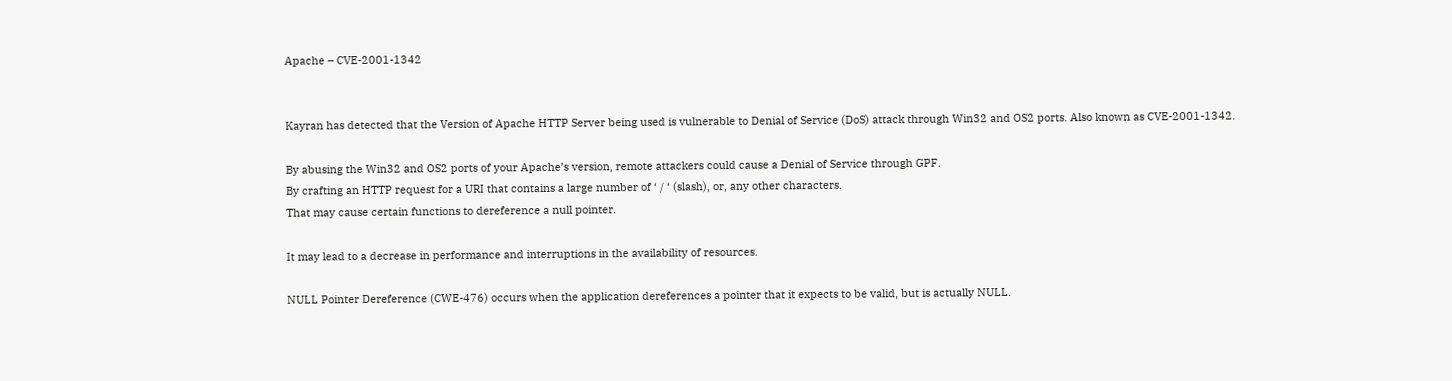Apache – CVE-2001-1342


Kayran has detected that the Version of Apache HTTP Server being used is vulnerable to Denial of Service (DoS) attack through Win32 and OS2 ports. Also known as CVE-2001-1342.

By abusing the Win32 and OS2 ports of your Apache’s version, remote attackers could cause a Denial of Service through GPF.
By crafting an HTTP request for a URI that contains a large number of ‘ / ‘ (slash), or, any other characters.
That may cause certain functions to dereference a null pointer.

It may lead to a decrease in performance and interruptions in the availability of resources.

NULL Pointer Dereference (CWE-476) occurs when the application dereferences a pointer that it expects to be valid, but is actually NULL.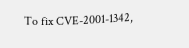To fix CVE-2001-1342,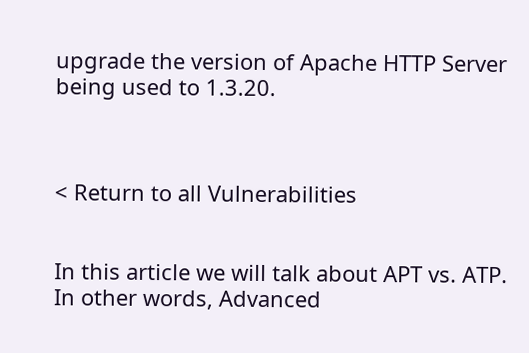upgrade the version of Apache HTTP Server being used to 1.3.20.



< Return to all Vulnerabilities


In this article we will talk about APT vs. ATP. In other words, Advanced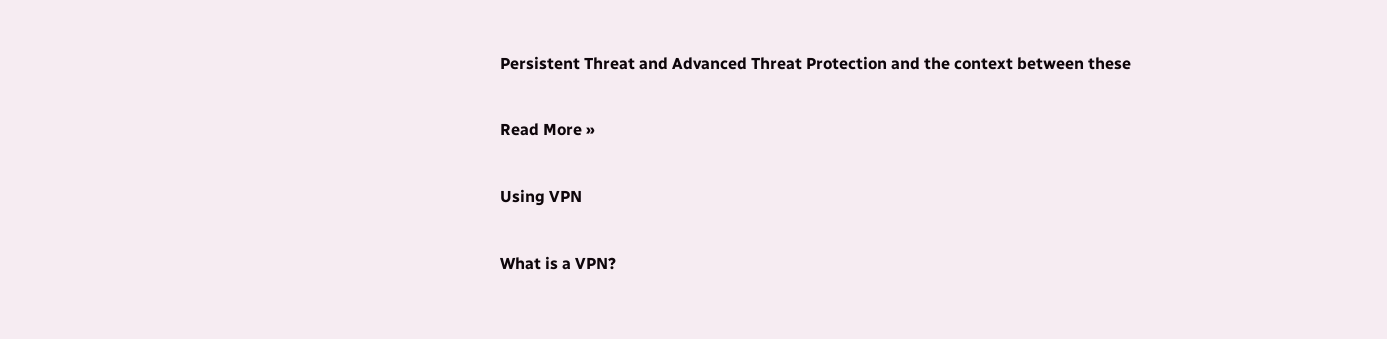Persistent Threat and Advanced Threat Protection and the context between these

Read More »

Using VPN

What is a VPN?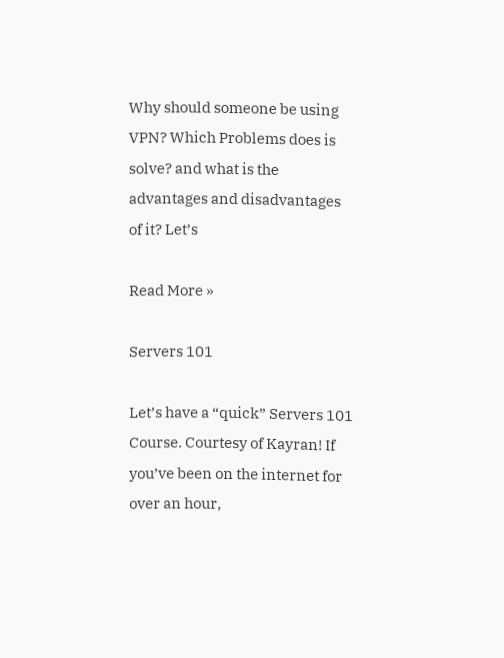Why should someone be using VPN? Which Problems does is solve? and what is the advantages and disadvantages of it? Let’s

Read More »

Servers 101

Let’s have a “quick” Servers 101 Course. Courtesy of Kayran! If you’ve been on the internet for over an hour,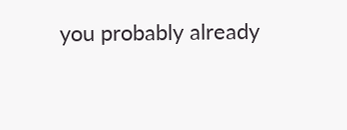you probably already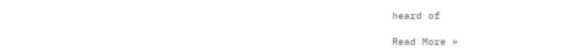heard of

Read More »